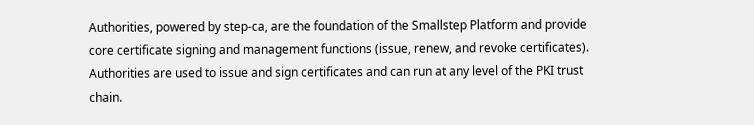Authorities, powered by step-ca, are the foundation of the Smallstep Platform and provide core certificate signing and management functions (issue, renew, and revoke certificates). Authorities are used to issue and sign certificates and can run at any level of the PKI trust chain.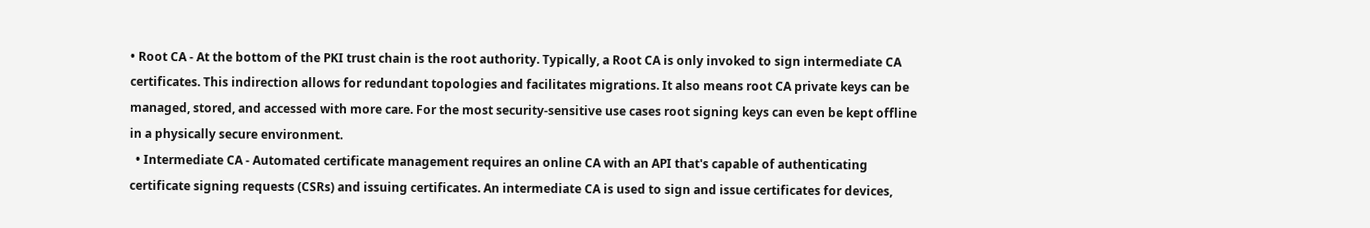• Root CA - At the bottom of the PKI trust chain is the root authority. Typically, a Root CA is only invoked to sign intermediate CA certificates. This indirection allows for redundant topologies and facilitates migrations. It also means root CA private keys can be managed, stored, and accessed with more care. For the most security-sensitive use cases root signing keys can even be kept offline in a physically secure environment.
  • Intermediate CA - Automated certificate management requires an online CA with an API that's capable of authenticating certificate signing requests (CSRs) and issuing certificates. An intermediate CA is used to sign and issue certificates for devices,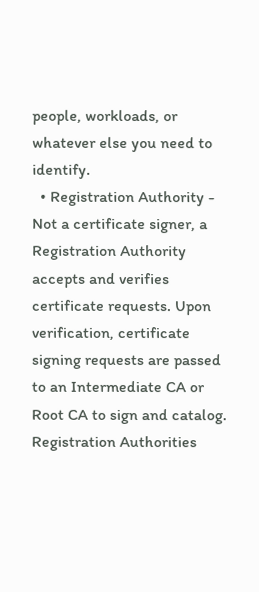people, workloads, or whatever else you need to identify.
  • Registration Authority - Not a certificate signer, a Registration Authority accepts and verifies certificate requests. Upon verification, certificate signing requests are passed to an Intermediate CA or Root CA to sign and catalog. Registration Authorities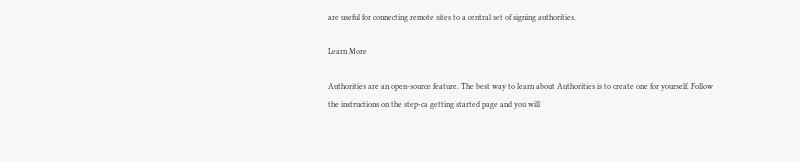are useful for connecting remote sites to a central set of signing authorities.

Learn More

Authorities are an open-source feature. The best way to learn about Authorities is to create one for yourself. Follow the instructions on the step-ca getting started page and you will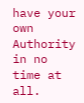have your own Authority in no time at all.